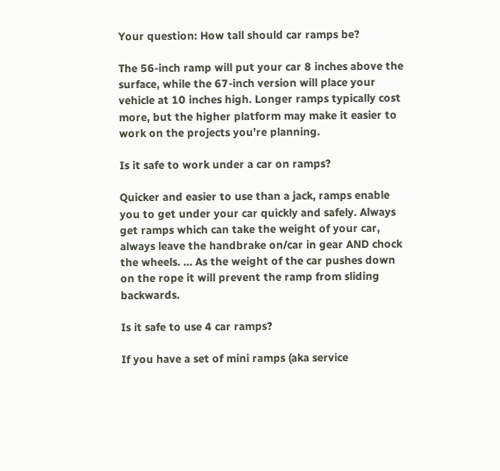Your question: How tall should car ramps be?

The 56-inch ramp will put your car 8 inches above the surface, while the 67-inch version will place your vehicle at 10 inches high. Longer ramps typically cost more, but the higher platform may make it easier to work on the projects you’re planning.

Is it safe to work under a car on ramps?

Quicker and easier to use than a jack, ramps enable you to get under your car quickly and safely. Always get ramps which can take the weight of your car, always leave the handbrake on/car in gear AND chock the wheels. … As the weight of the car pushes down on the rope it will prevent the ramp from sliding backwards.

Is it safe to use 4 car ramps?

If you have a set of mini ramps (aka service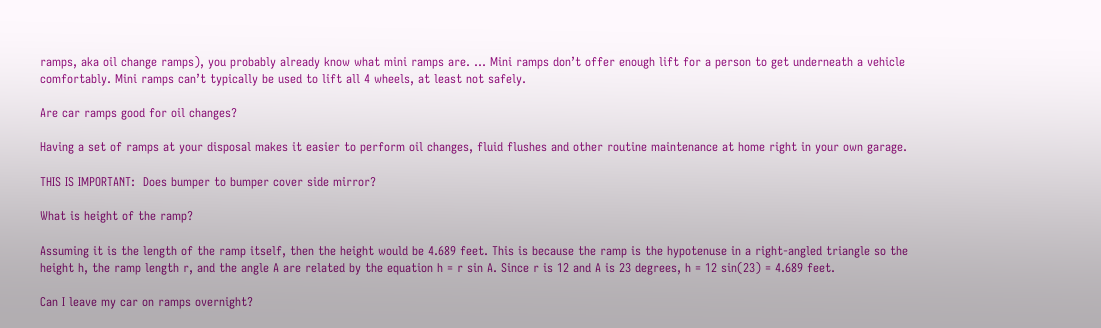ramps, aka oil change ramps), you probably already know what mini ramps are. … Mini ramps don’t offer enough lift for a person to get underneath a vehicle comfortably. Mini ramps can’t typically be used to lift all 4 wheels, at least not safely.

Are car ramps good for oil changes?

Having a set of ramps at your disposal makes it easier to perform oil changes, fluid flushes and other routine maintenance at home right in your own garage.

THIS IS IMPORTANT:  Does bumper to bumper cover side mirror?

What is height of the ramp?

Assuming it is the length of the ramp itself, then the height would be 4.689 feet. This is because the ramp is the hypotenuse in a right-angled triangle so the height h, the ramp length r, and the angle A are related by the equation h = r sin A. Since r is 12 and A is 23 degrees, h = 12 sin(23) = 4.689 feet.

Can I leave my car on ramps overnight?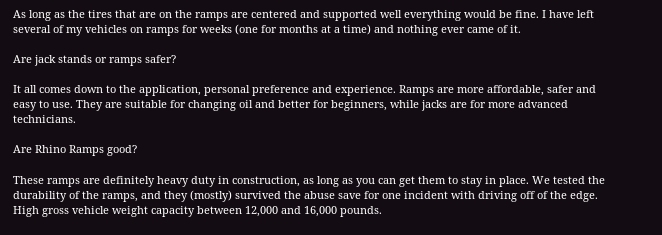As long as the tires that are on the ramps are centered and supported well everything would be fine. I have left several of my vehicles on ramps for weeks (one for months at a time) and nothing ever came of it.

Are jack stands or ramps safer?

It all comes down to the application, personal preference and experience. Ramps are more affordable, safer and easy to use. They are suitable for changing oil and better for beginners, while jacks are for more advanced technicians.

Are Rhino Ramps good?

These ramps are definitely heavy duty in construction, as long as you can get them to stay in place. We tested the durability of the ramps, and they (mostly) survived the abuse save for one incident with driving off of the edge. High gross vehicle weight capacity between 12,000 and 16,000 pounds.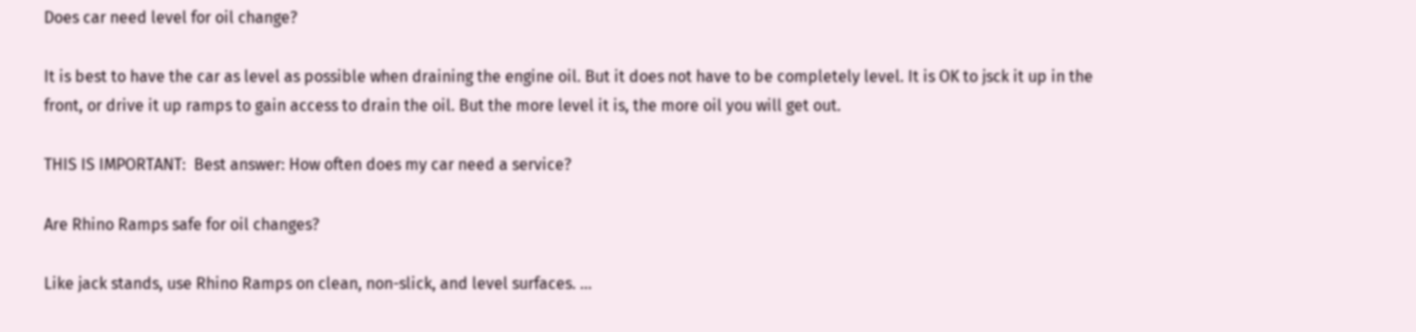Does car need level for oil change?

It is best to have the car as level as possible when draining the engine oil. But it does not have to be completely level. It is OK to jsck it up in the front, or drive it up ramps to gain access to drain the oil. But the more level it is, the more oil you will get out.

THIS IS IMPORTANT:  Best answer: How often does my car need a service?

Are Rhino Ramps safe for oil changes?

Like jack stands, use Rhino Ramps on clean, non-slick, and level surfaces. …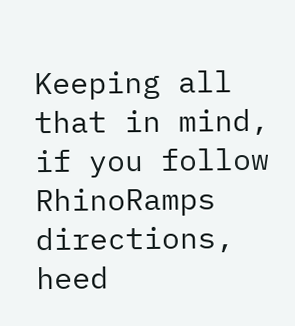Keeping all that in mind, if you follow RhinoRamps directions, heed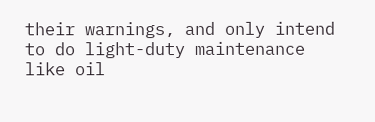their warnings, and only intend to do light-duty maintenance like oil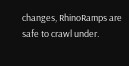changes, RhinoRamps are safe to crawl under.